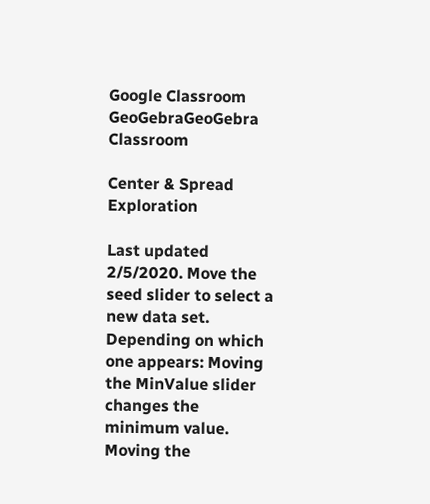Google Classroom
GeoGebraGeoGebra Classroom

Center & Spread Exploration

Last updated 2/5/2020. Move the seed slider to select a new data set. Depending on which one appears: Moving the MinValue slider changes the minimum value. Moving the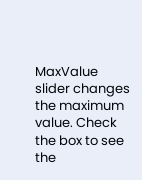MaxValue slider changes the maximum value. Check the box to see the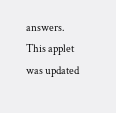answers.
This applet was updated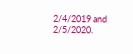2/4/2019 and 2/5/2020.